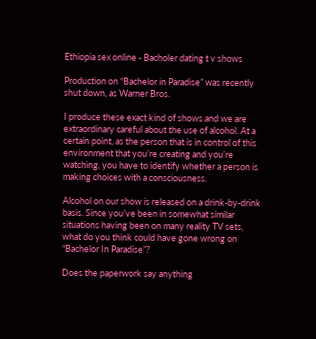Ethiopia sex online - Bacholer dating t v shows

Production on “Bachelor in Paradise” was recently shut down, as Warner Bros.

I produce these exact kind of shows and we are extraordinary careful about the use of alcohol. At a certain point, as the person that is in control of this environment that you’re creating and you’re watching, you have to identify whether a person is making choices with a consciousness.

Alcohol on our show is released on a drink-by-drink basis. Since you’ve been in somewhat similar situations having been on many reality TV sets, what do you think could have gone wrong on “Bachelor In Paradise”?

Does the paperwork say anything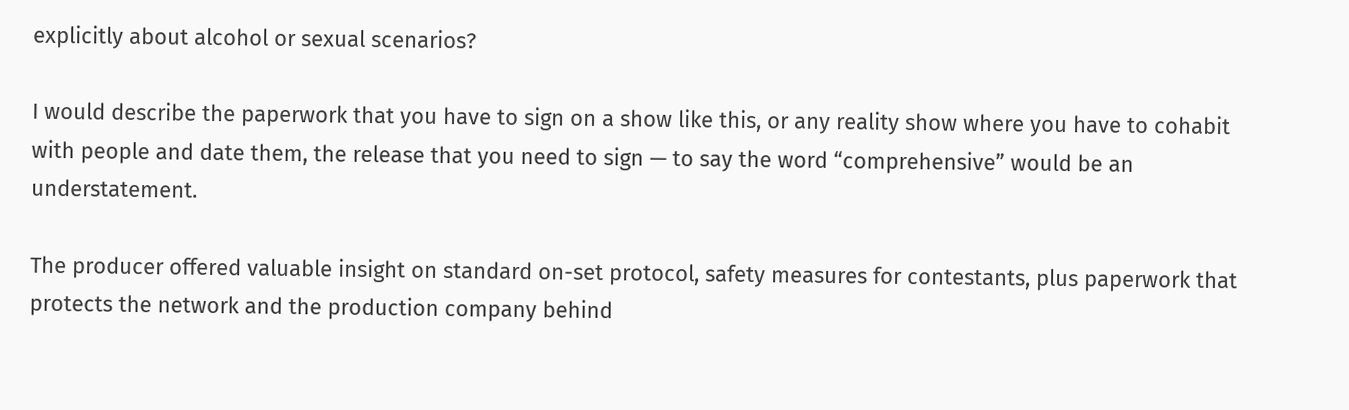explicitly about alcohol or sexual scenarios?

I would describe the paperwork that you have to sign on a show like this, or any reality show where you have to cohabit with people and date them, the release that you need to sign — to say the word “comprehensive” would be an understatement.

The producer offered valuable insight on standard on-set protocol, safety measures for contestants, plus paperwork that protects the network and the production company behind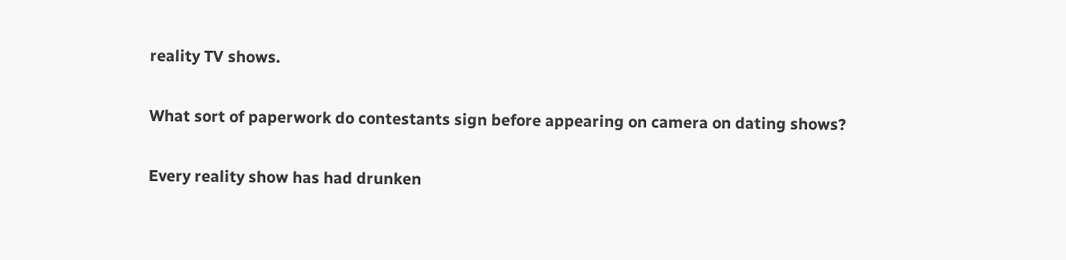reality TV shows.

What sort of paperwork do contestants sign before appearing on camera on dating shows?

Every reality show has had drunken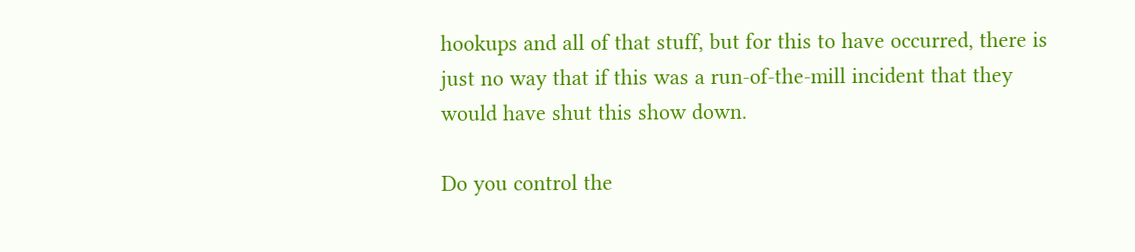hookups and all of that stuff, but for this to have occurred, there is just no way that if this was a run-of-the-mill incident that they would have shut this show down.

Do you control the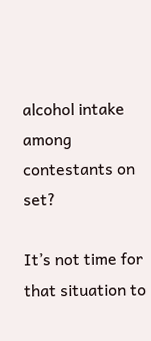alcohol intake among contestants on set?

It’s not time for that situation to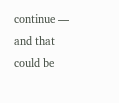continue — and that could be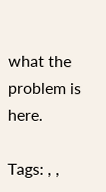what the problem is here.

Tags: , ,